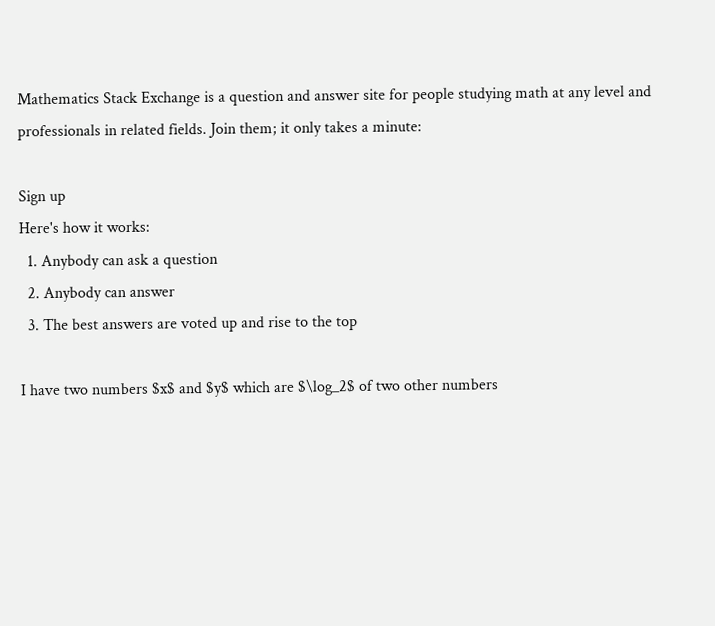Mathematics Stack Exchange is a question and answer site for people studying math at any level and professionals in related fields. Join them; it only takes a minute:

Sign up
Here's how it works:
  1. Anybody can ask a question
  2. Anybody can answer
  3. The best answers are voted up and rise to the top

I have two numbers $x$ and $y$ which are $\log_2$ of two other numbers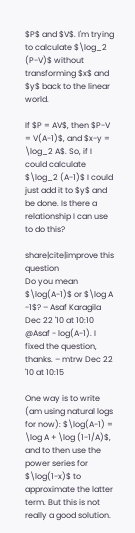$P$ and $V$. I'm trying to calculate $\log_2 (P-V)$ without transforming $x$ and $y$ back to the linear world.

If $P = AV$, then $P-V = V(A-1)$, and $x-y = \log_2 A$. So, if I could calculate $\log_2 (A-1)$ I could just add it to $y$ and be done. Is there a relationship I can use to do this?

share|cite|improve this question
Do you mean $\log(A-1)$ or $\log A -1$? – Asaf Karagila Dec 22 '10 at 10:10
@Asaf - log(A-1). I fixed the question, thanks. – mtrw Dec 22 '10 at 10:15

One way is to write (am using natural logs for now): $\log(A-1) = \log A + \log (1-1/A)$, and to then use the power series for $\log(1-x)$ to approximate the latter term. But this is not really a good solution.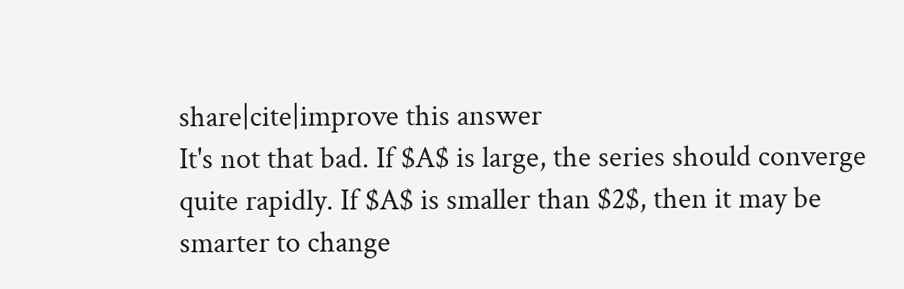share|cite|improve this answer
It's not that bad. If $A$ is large, the series should converge quite rapidly. If $A$ is smaller than $2$, then it may be smarter to change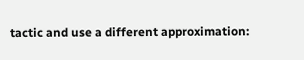tactic and use a different approximation: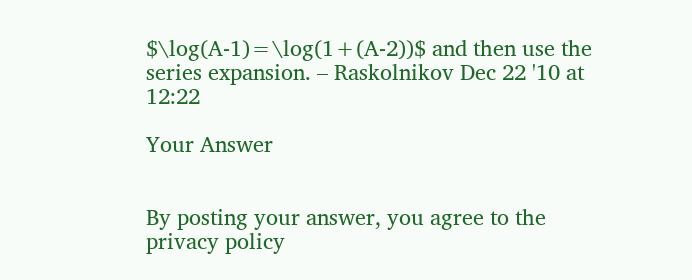$\log(A-1)=\log(1+(A-2))$ and then use the series expansion. – Raskolnikov Dec 22 '10 at 12:22

Your Answer


By posting your answer, you agree to the privacy policy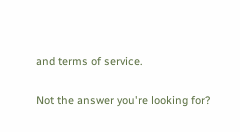and terms of service.

Not the answer you're looking for?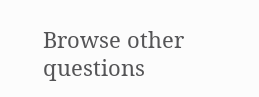Browse other questions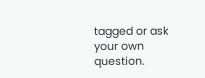tagged or ask your own question.